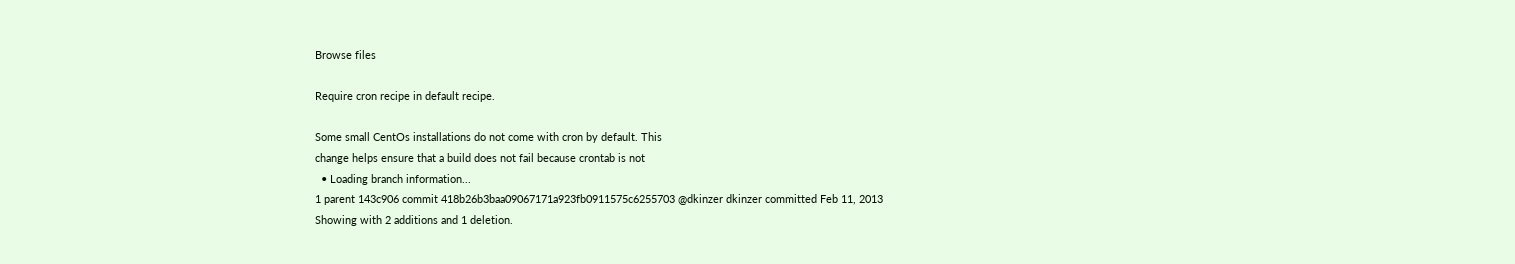Browse files

Require cron recipe in default recipe.

Some small CentOs installations do not come with cron by default. This
change helps ensure that a build does not fail because crontab is not
  • Loading branch information...
1 parent 143c906 commit 418b26b3baa09067171a923fb0911575c6255703 @dkinzer dkinzer committed Feb 11, 2013
Showing with 2 additions and 1 deletion.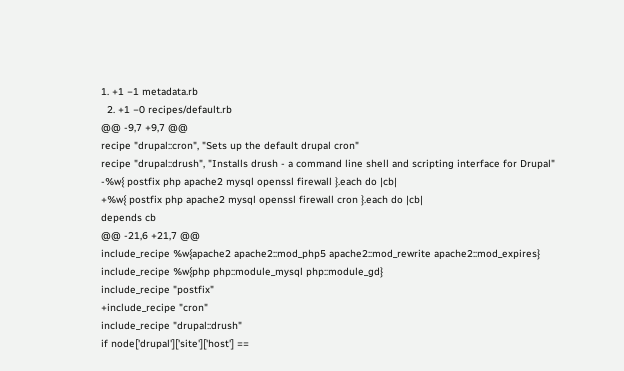1. +1 −1 metadata.rb
  2. +1 −0 recipes/default.rb
@@ -9,7 +9,7 @@
recipe "drupal::cron", "Sets up the default drupal cron"
recipe "drupal::drush", "Installs drush - a command line shell and scripting interface for Drupal"
-%w{ postfix php apache2 mysql openssl firewall }.each do |cb|
+%w{ postfix php apache2 mysql openssl firewall cron }.each do |cb|
depends cb
@@ -21,6 +21,7 @@
include_recipe %w{apache2 apache2::mod_php5 apache2::mod_rewrite apache2::mod_expires}
include_recipe %w{php php::module_mysql php::module_gd}
include_recipe "postfix"
+include_recipe "cron"
include_recipe "drupal::drush"
if node['drupal']['site']['host'] ==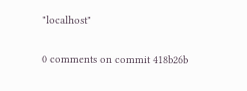"localhost"

0 comments on commit 418b26b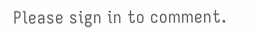Please sign in to comment.